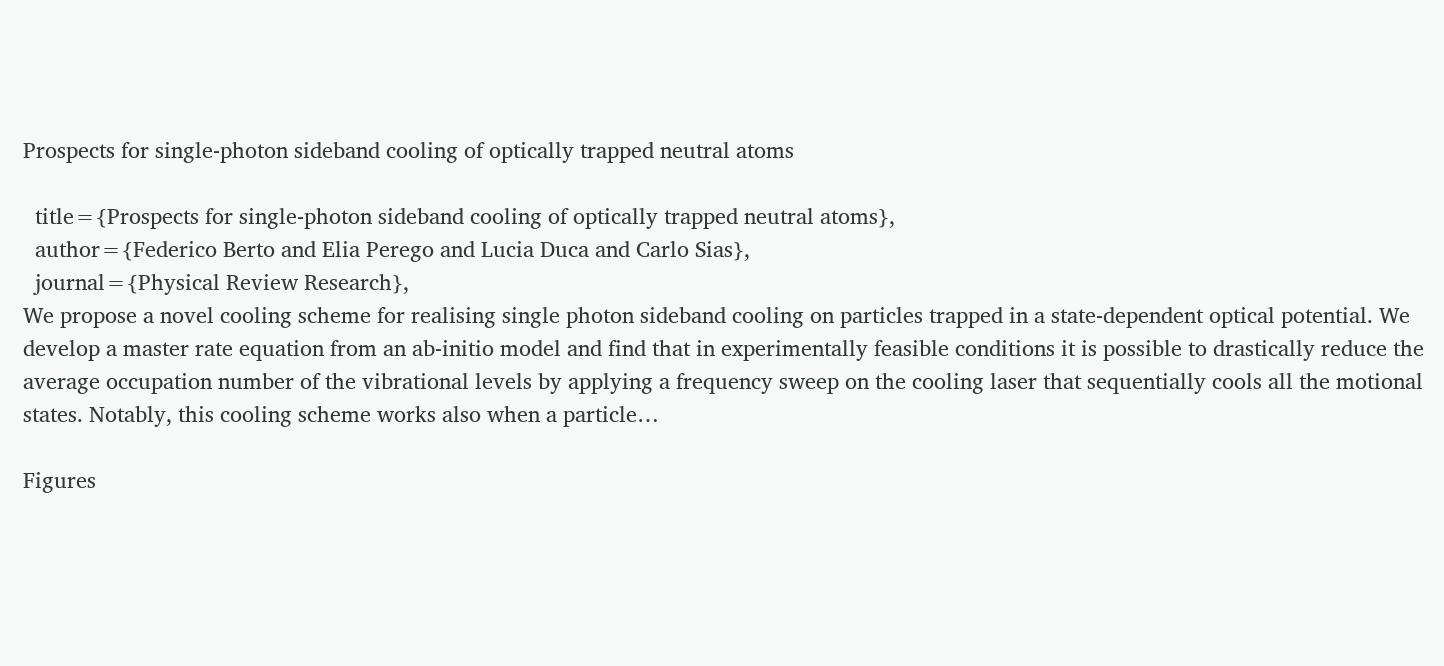Prospects for single-photon sideband cooling of optically trapped neutral atoms

  title={Prospects for single-photon sideband cooling of optically trapped neutral atoms},
  author={Federico Berto and Elia Perego and Lucia Duca and Carlo Sias},
  journal={Physical Review Research},
We propose a novel cooling scheme for realising single photon sideband cooling on particles trapped in a state-dependent optical potential. We develop a master rate equation from an ab-initio model and find that in experimentally feasible conditions it is possible to drastically reduce the average occupation number of the vibrational levels by applying a frequency sweep on the cooling laser that sequentially cools all the motional states. Notably, this cooling scheme works also when a particle…

Figures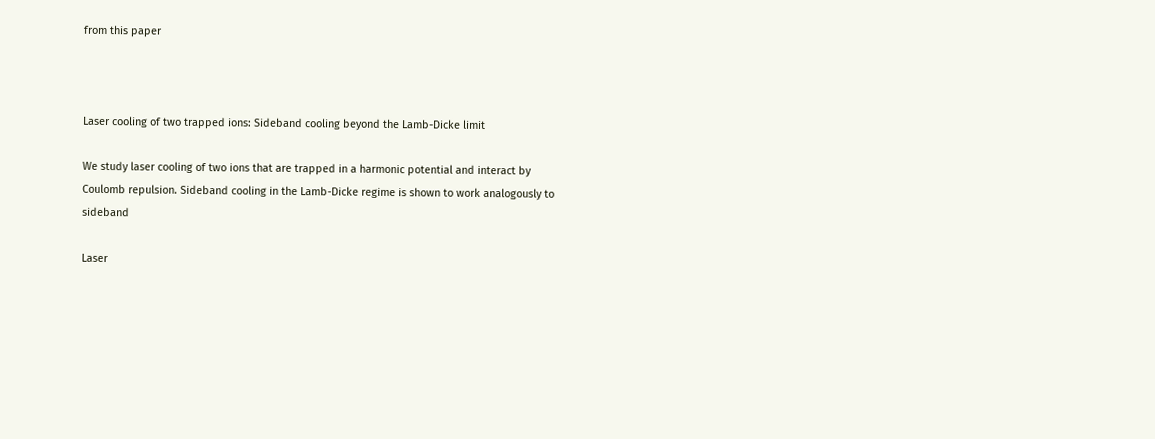from this paper



Laser cooling of two trapped ions: Sideband cooling beyond the Lamb-Dicke limit

We study laser cooling of two ions that are trapped in a harmonic potential and interact by Coulomb repulsion. Sideband cooling in the Lamb-Dicke regime is shown to work analogously to sideband

Laser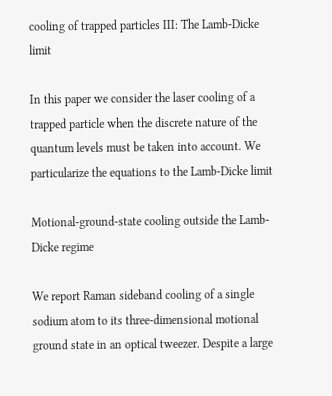cooling of trapped particles III: The Lamb-Dicke limit

In this paper we consider the laser cooling of a trapped particle when the discrete nature of the quantum levels must be taken into account. We particularize the equations to the Lamb-Dicke limit

Motional-ground-state cooling outside the Lamb-Dicke regime

We report Raman sideband cooling of a single sodium atom to its three-dimensional motional ground state in an optical tweezer. Despite a large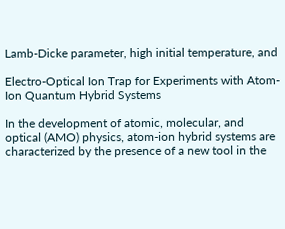Lamb-Dicke parameter, high initial temperature, and

Electro-Optical Ion Trap for Experiments with Atom-Ion Quantum Hybrid Systems

In the development of atomic, molecular, and optical (AMO) physics, atom-ion hybrid systems are characterized by the presence of a new tool in the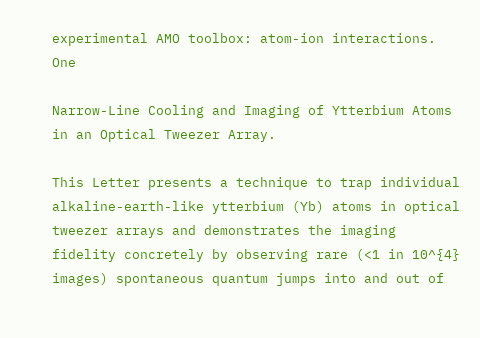experimental AMO toolbox: atom-ion interactions. One

Narrow-Line Cooling and Imaging of Ytterbium Atoms in an Optical Tweezer Array.

This Letter presents a technique to trap individual alkaline-earth-like ytterbium (Yb) atoms in optical tweezer arrays and demonstrates the imaging fidelity concretely by observing rare (<1 in 10^{4} images) spontaneous quantum jumps into and out of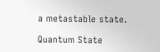a metastable state.

Quantum State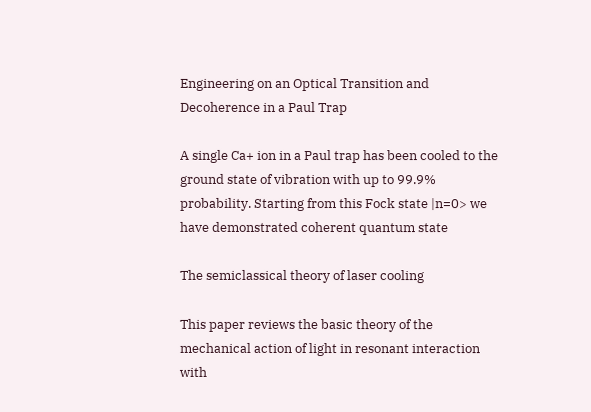Engineering on an Optical Transition and Decoherence in a Paul Trap

A single Ca+ ion in a Paul trap has been cooled to the ground state of vibration with up to 99.9% probability. Starting from this Fock state |n=0> we have demonstrated coherent quantum state

The semiclassical theory of laser cooling

This paper reviews the basic theory of the mechanical action of light in resonant interaction with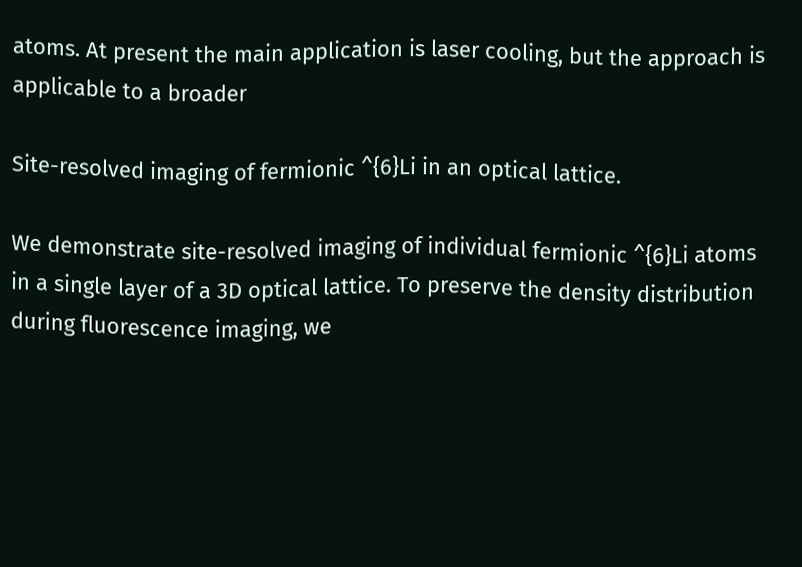atoms. At present the main application is laser cooling, but the approach is applicable to a broader

Site-resolved imaging of fermionic ^{6}Li in an optical lattice.

We demonstrate site-resolved imaging of individual fermionic ^{6}Li atoms in a single layer of a 3D optical lattice. To preserve the density distribution during fluorescence imaging, we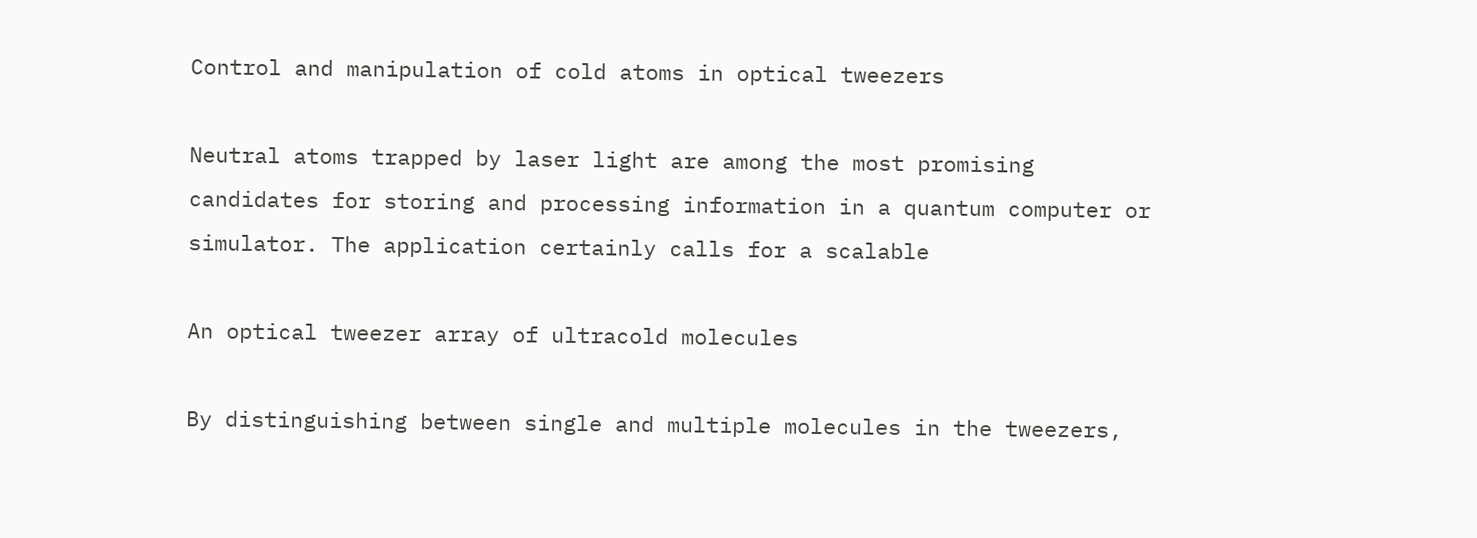Control and manipulation of cold atoms in optical tweezers

Neutral atoms trapped by laser light are among the most promising candidates for storing and processing information in a quantum computer or simulator. The application certainly calls for a scalable

An optical tweezer array of ultracold molecules

By distinguishing between single and multiple molecules in the tweezers,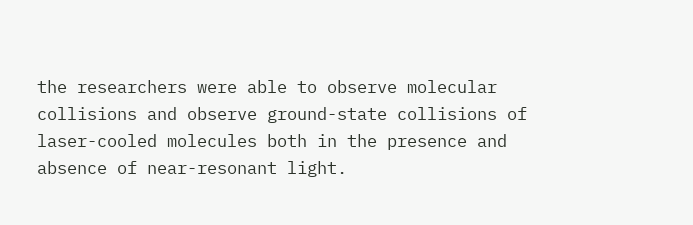the researchers were able to observe molecular collisions and observe ground-state collisions of laser-cooled molecules both in the presence and absence of near-resonant light.